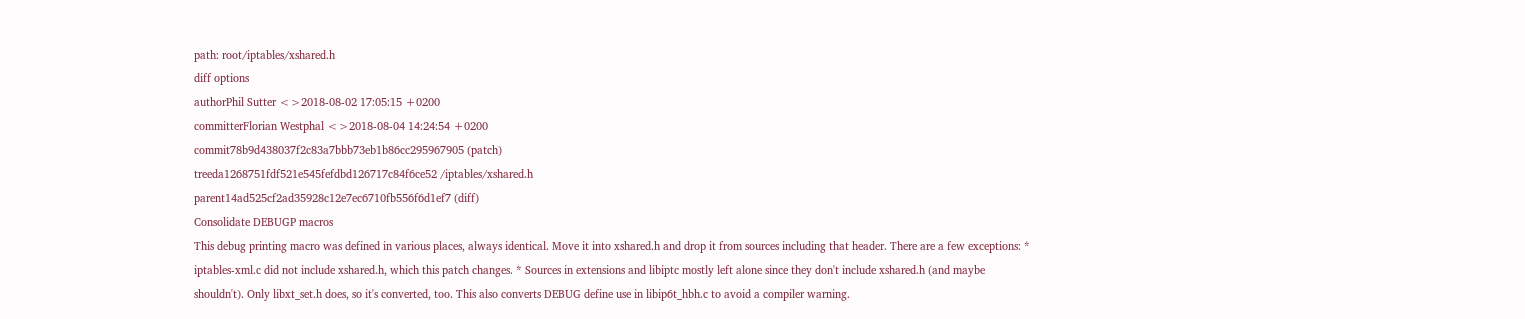path: root/iptables/xshared.h
diff options
authorPhil Sutter <>2018-08-02 17:05:15 +0200
committerFlorian Westphal <>2018-08-04 14:24:54 +0200
commit78b9d438037f2c83a7bbb73eb1b86cc295967905 (patch)
treeda1268751fdf521e545fefdbd126717c84f6ce52 /iptables/xshared.h
parent14ad525cf2ad35928c12e7ec6710fb556f6d1ef7 (diff)
Consolidate DEBUGP macros
This debug printing macro was defined in various places, always identical. Move it into xshared.h and drop it from sources including that header. There are a few exceptions: * iptables-xml.c did not include xshared.h, which this patch changes. * Sources in extensions and libiptc mostly left alone since they don't include xshared.h (and maybe shouldn't). Only libxt_set.h does, so it's converted, too. This also converts DEBUG define use in libip6t_hbh.c to avoid a compiler warning.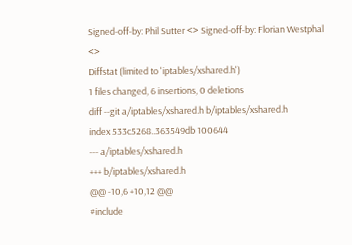Signed-off-by: Phil Sutter <> Signed-off-by: Florian Westphal <>
Diffstat (limited to 'iptables/xshared.h')
1 files changed, 6 insertions, 0 deletions
diff --git a/iptables/xshared.h b/iptables/xshared.h
index 533c5268..363549db 100644
--- a/iptables/xshared.h
+++ b/iptables/xshared.h
@@ -10,6 +10,12 @@
#include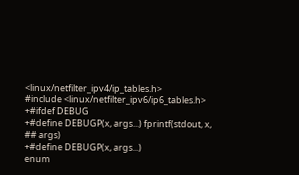<linux/netfilter_ipv4/ip_tables.h>
#include <linux/netfilter_ipv6/ip6_tables.h>
+#ifdef DEBUG
+#define DEBUGP(x, args...) fprintf(stdout, x, ## args)
+#define DEBUGP(x, args...)
enum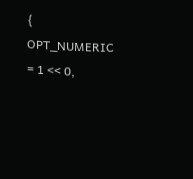{
OPT_NUMERIC = 1 << 0,